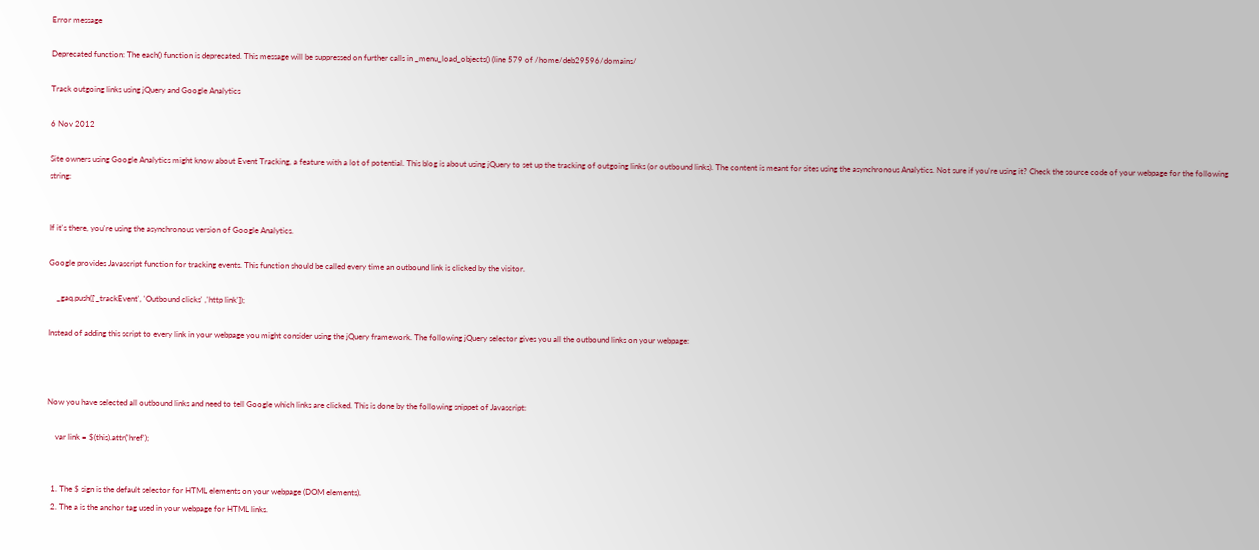Error message

Deprecated function: The each() function is deprecated. This message will be suppressed on further calls in _menu_load_objects() (line 579 of /home/deb29596/domains/

Track outgoing links using jQuery and Google Analytics

6 Nov 2012

Site owners using Google Analytics might know about Event Tracking, a feature with a lot of potential. This blog is about using jQuery to set up the tracking of outgoing links (or outbound links). The content is meant for sites using the asynchronous Analytics. Not sure if you're using it? Check the source code of your webpage for the following string:


If it's there, you're using the asynchronous version of Google Analytics.

Google provides Javascript function for tracking events. This function should be called every time an outbound link is clicked by the visitor.

    _gaq.push(['_trackEvent', 'Outbound clicks' ,'http link']);

Instead of adding this script to every link in your webpage you might consider using the jQuery framework. The following jQuery selector gives you all the outbound links on your webpage:



Now you have selected all outbound links and need to tell Google which links are clicked. This is done by the following snippet of Javascript:

    var link = $(this).attr('href');


  1. The $ sign is the default selector for HTML elements on your webpage (DOM elements).
  2. The a is the anchor tag used in your webpage for HTML links.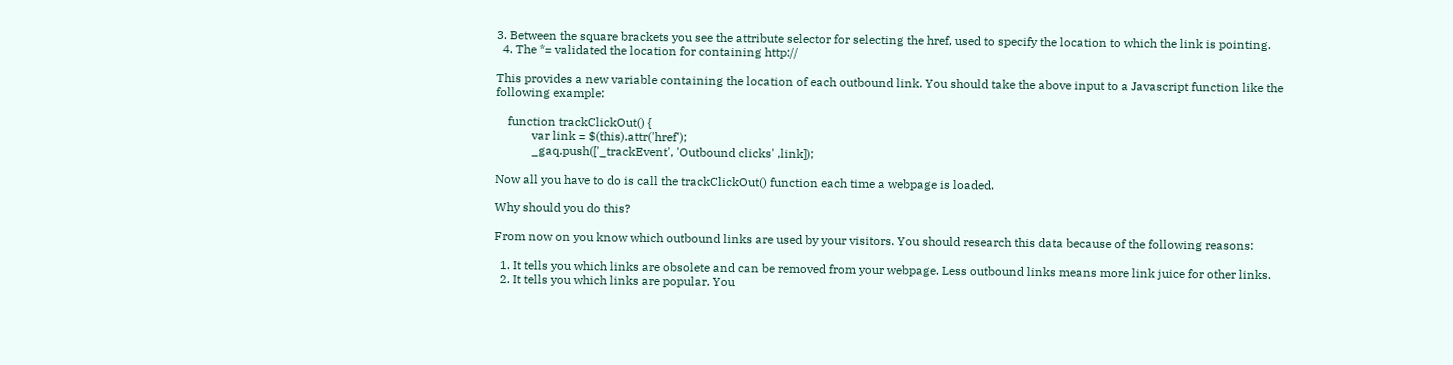3. Between the square brackets you see the attribute selector for selecting the href, used to specify the location to which the link is pointing.
  4. The *= validated the location for containing http://

This provides a new variable containing the location of each outbound link. You should take the above input to a Javascript function like the following example:

    function trackClickOut() {
            var link = $(this).attr('href');
            _gaq.push(['_trackEvent', 'Outbound clicks' ,link]);

Now all you have to do is call the trackClickOut() function each time a webpage is loaded.

Why should you do this?

From now on you know which outbound links are used by your visitors. You should research this data because of the following reasons:

  1. It tells you which links are obsolete and can be removed from your webpage. Less outbound links means more link juice for other links.
  2. It tells you which links are popular. You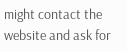might contact the website and ask for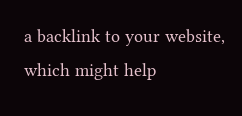a backlink to your website, which might help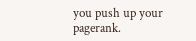you push up your pagerank.